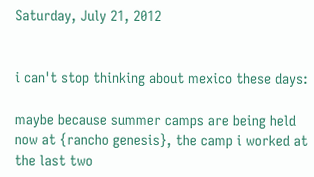Saturday, July 21, 2012


i can't stop thinking about mexico these days:

maybe because summer camps are being held now at {rancho genesis}, the camp i worked at the last two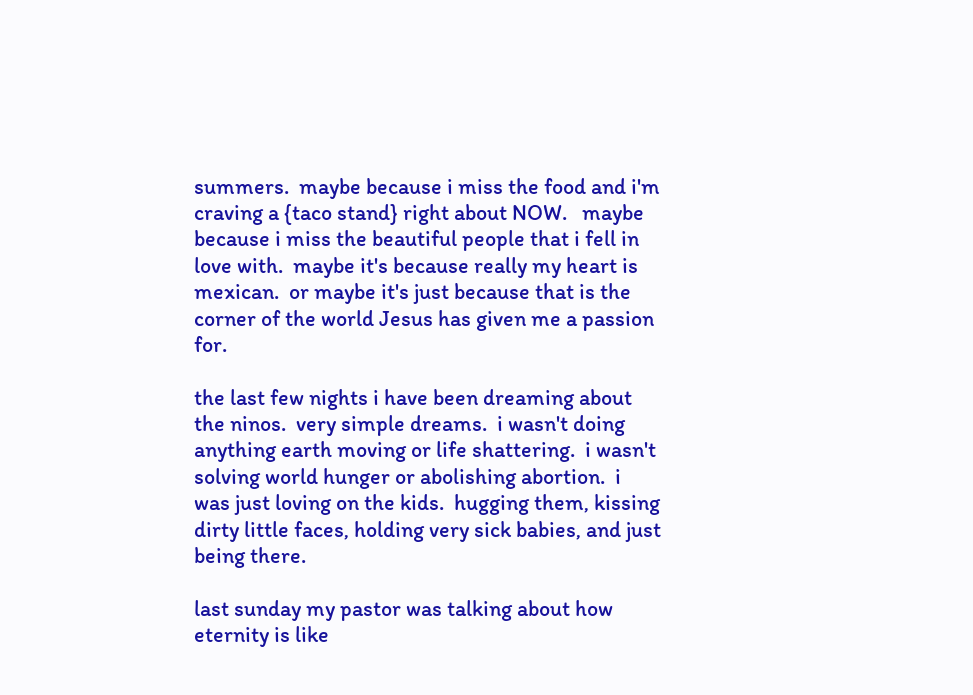summers.  maybe because i miss the food and i'm craving a {taco stand} right about NOW.   maybe because i miss the beautiful people that i fell in love with.  maybe it's because really my heart is mexican.  or maybe it's just because that is the corner of the world Jesus has given me a passion for.

the last few nights i have been dreaming about the ninos.  very simple dreams.  i wasn't doing anything earth moving or life shattering.  i wasn't solving world hunger or abolishing abortion.  i was just loving on the kids.  hugging them, kissing dirty little faces, holding very sick babies, and just being there.

last sunday my pastor was talking about how eternity is like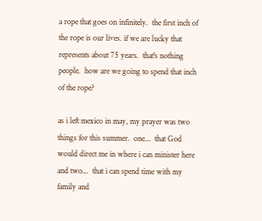a rope that goes on infinitely.  the first inch of the rope is our lives. if we are lucky that represents about 75 years.  that's nothing people.  how are we going to spend that inch of the rope?

as i left mexico in may, my prayer was two things for this summer.  one...  that God would direct me in where i can minister here and two...  that i can spend time with my family and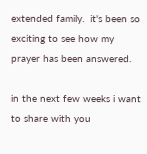extended family.  it's been so exciting to see how my prayer has been answered.

in the next few weeks i want to share with you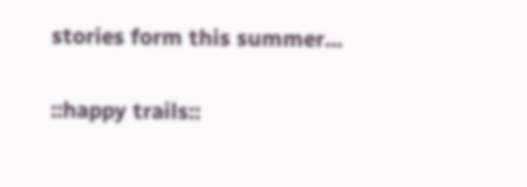stories form this summer...

::happy trails::